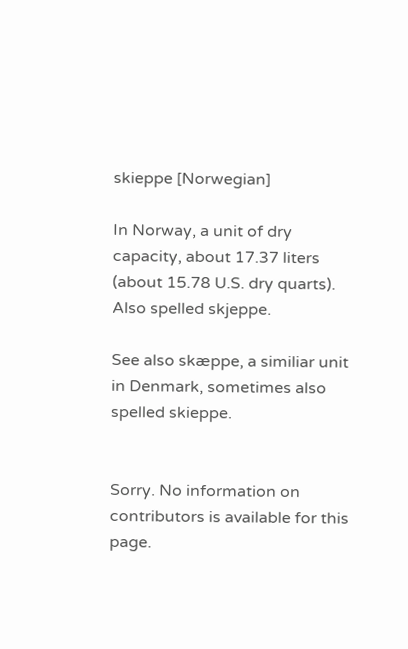skieppe [Norwegian]

In Norway, a unit of dry capacity, about 17.37 liters (about 15.78 U.S. dry quarts). Also spelled skjeppe.

See also skæppe, a similiar unit in Denmark, sometimes also spelled skieppe.


Sorry. No information on contributors is available for this page.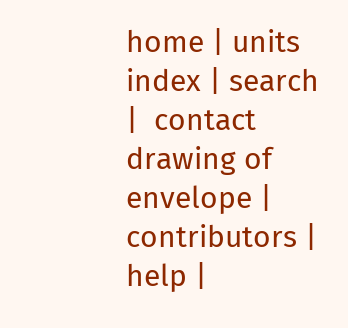home | units index | search |  contact drawing of envelope |  contributors |
help |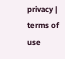privacy | terms of use